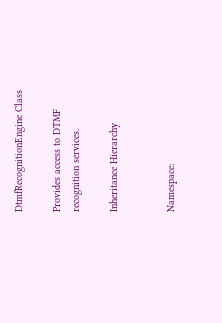DtmfRecognitionEngine Class

Provides access to DTMF recognition services.

Inheritance Hierarchy


Namespace: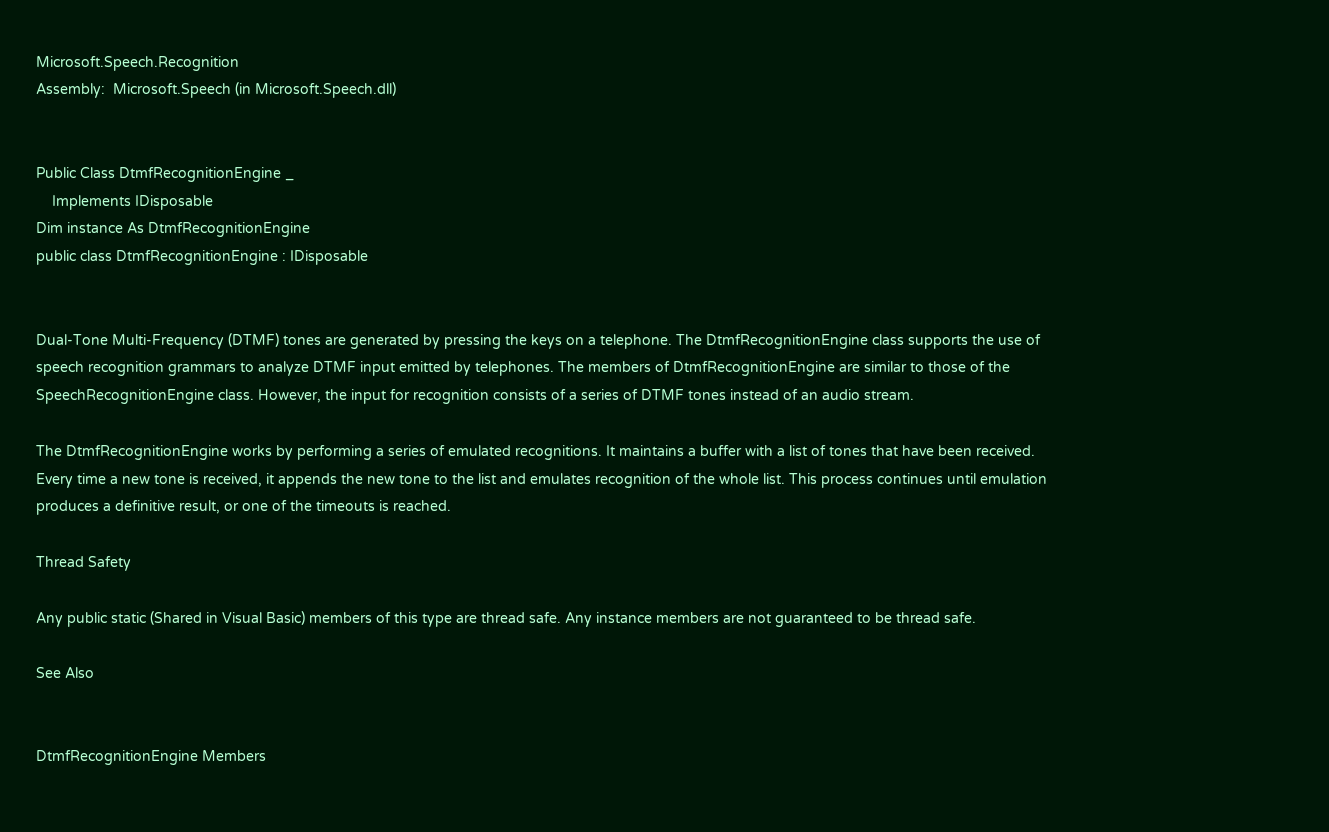Microsoft.Speech.Recognition
Assembly:  Microsoft.Speech (in Microsoft.Speech.dll)


Public Class DtmfRecognitionEngine _
    Implements IDisposable
Dim instance As DtmfRecognitionEngine
public class DtmfRecognitionEngine : IDisposable


Dual-Tone Multi-Frequency (DTMF) tones are generated by pressing the keys on a telephone. The DtmfRecognitionEngine class supports the use of speech recognition grammars to analyze DTMF input emitted by telephones. The members of DtmfRecognitionEngine are similar to those of the SpeechRecognitionEngine class. However, the input for recognition consists of a series of DTMF tones instead of an audio stream.

The DtmfRecognitionEngine works by performing a series of emulated recognitions. It maintains a buffer with a list of tones that have been received. Every time a new tone is received, it appends the new tone to the list and emulates recognition of the whole list. This process continues until emulation produces a definitive result, or one of the timeouts is reached.

Thread Safety

Any public static (Shared in Visual Basic) members of this type are thread safe. Any instance members are not guaranteed to be thread safe.

See Also


DtmfRecognitionEngine Members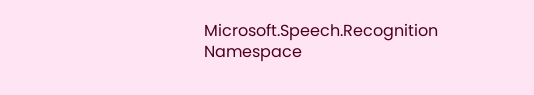Microsoft.Speech.Recognition Namespace